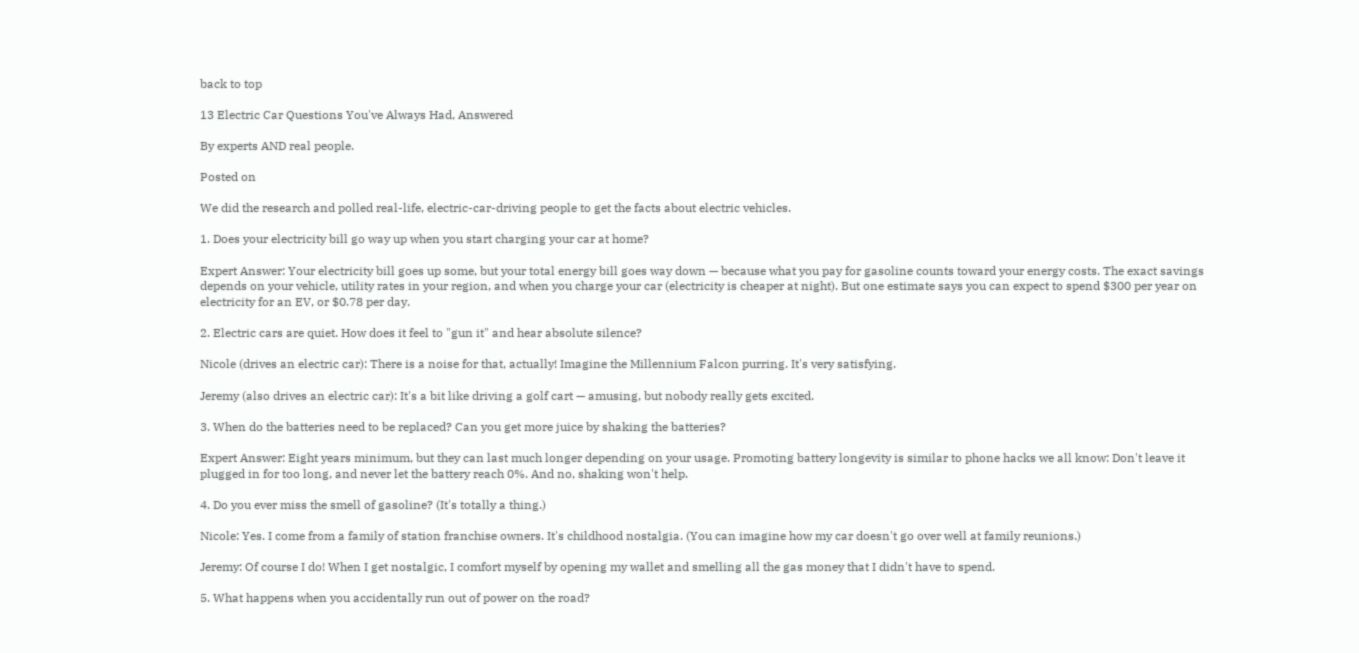back to top

13 Electric Car Questions You've Always Had, Answered

By experts AND real people.

Posted on

We did the research and polled real-life, electric-car-driving people to get the facts about electric vehicles.

1. Does your electricity bill go way up when you start charging your car at home?

Expert Answer: Your electricity bill goes up some, but your total energy bill goes way down — because what you pay for gasoline counts toward your energy costs. The exact savings depends on your vehicle, utility rates in your region, and when you charge your car (electricity is cheaper at night). But one estimate says you can expect to spend $300 per year on electricity for an EV, or $0.78 per day.

2. Electric cars are quiet. How does it feel to "gun it" and hear absolute silence?

Nicole (drives an electric car): There is a noise for that, actually! Imagine the Millennium Falcon purring. It's very satisfying.

Jeremy (also drives an electric car): It's a bit like driving a golf cart — amusing, but nobody really gets excited.

3. When do the batteries need to be replaced? Can you get more juice by shaking the batteries?

Expert Answer: Eight years minimum, but they can last much longer depending on your usage. Promoting battery longevity is similar to phone hacks we all know: Don't leave it plugged in for too long, and never let the battery reach 0%. And no, shaking won't help.

4. Do you ever miss the smell of gasoline? (It's totally a thing.)

Nicole: Yes. I come from a family of station franchise owners. It's childhood nostalgia. (You can imagine how my car doesn't go over well at family reunions.)

Jeremy: Of course I do! When I get nostalgic, I comfort myself by opening my wallet and smelling all the gas money that I didn't have to spend.

5. What happens when you accidentally run out of power on the road?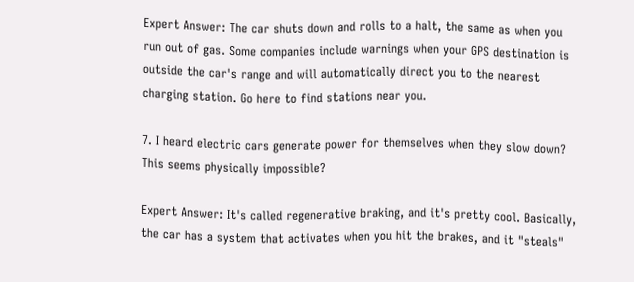Expert Answer: The car shuts down and rolls to a halt, the same as when you run out of gas. Some companies include warnings when your GPS destination is outside the car's range and will automatically direct you to the nearest charging station. Go here to find stations near you.

7. I heard electric cars generate power for themselves when they slow down? This seems physically impossible?

Expert Answer: It's called regenerative braking, and it's pretty cool. Basically, the car has a system that activates when you hit the brakes, and it "steals"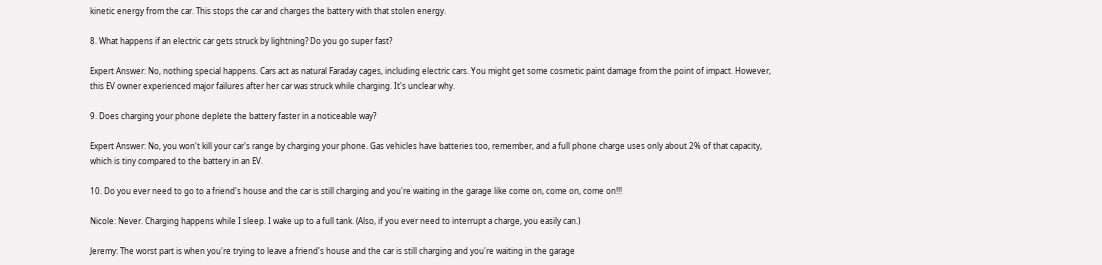kinetic energy from the car. This stops the car and charges the battery with that stolen energy.

8. What happens if an electric car gets struck by lightning? Do you go super fast?

Expert Answer: No, nothing special happens. Cars act as natural Faraday cages, including electric cars. You might get some cosmetic paint damage from the point of impact. However, this EV owner experienced major failures after her car was struck while charging. It's unclear why.

9. Does charging your phone deplete the battery faster in a noticeable way?

Expert Answer: No, you won't kill your car's range by charging your phone. Gas vehicles have batteries too, remember, and a full phone charge uses only about 2% of that capacity, which is tiny compared to the battery in an EV.

10. Do you ever need to go to a friend's house and the car is still charging and you're waiting in the garage like come on, come on, come on!!!

Nicole: Never. Charging happens while I sleep. I wake up to a full tank. (Also, if you ever need to interrupt a charge, you easily can.)

Jeremy: The worst part is when you're trying to leave a friend's house and the car is still charging and you're waiting in the garage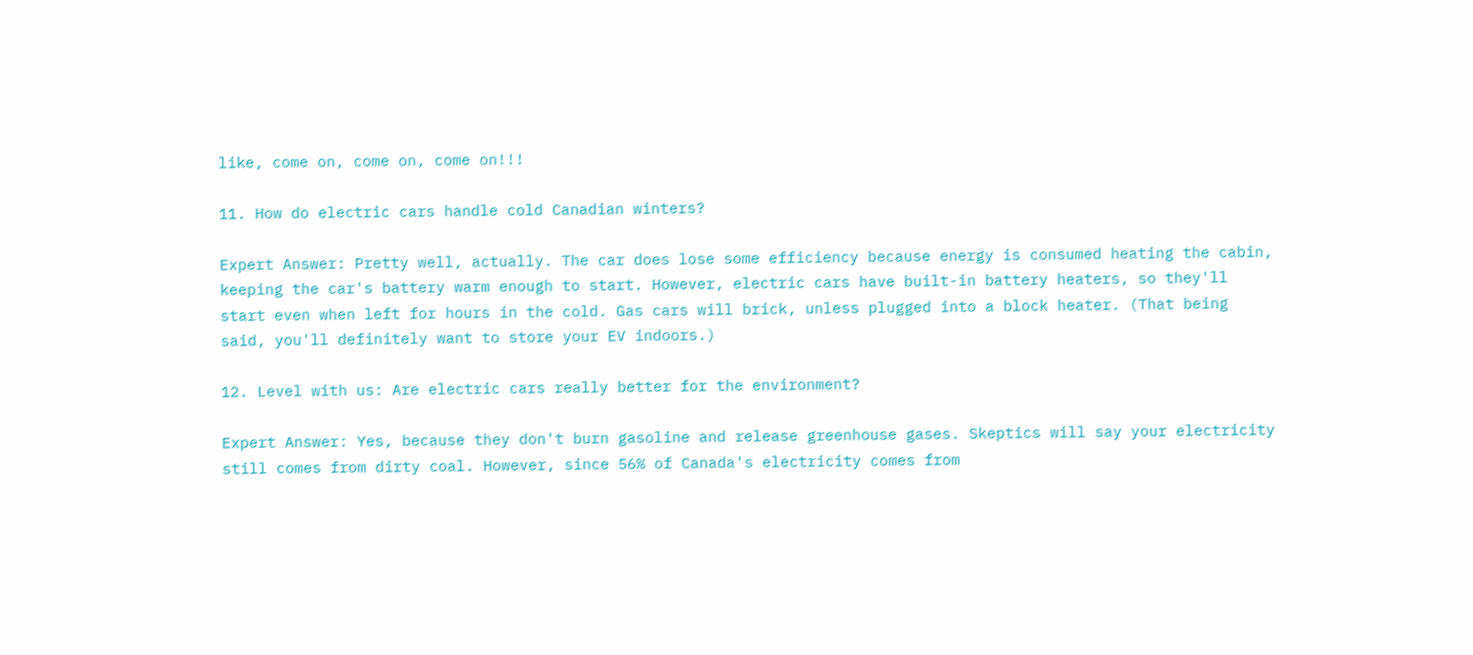like, come on, come on, come on!!!

11. How do electric cars handle cold Canadian winters?

Expert Answer: Pretty well, actually. The car does lose some efficiency because energy is consumed heating the cabin, keeping the car's battery warm enough to start. However, electric cars have built-in battery heaters, so they'll start even when left for hours in the cold. Gas cars will brick, unless plugged into a block heater. (That being said, you'll definitely want to store your EV indoors.)

12. Level with us: Are electric cars really better for the environment?

Expert Answer: Yes, because they don't burn gasoline and release greenhouse gases. Skeptics will say your electricity still comes from dirty coal. However, since 56% of Canada's electricity comes from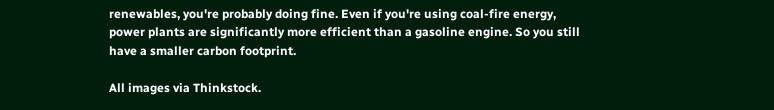renewables, you're probably doing fine. Even if you're using coal-fire energy, power plants are significantly more efficient than a gasoline engine. So you still have a smaller carbon footprint.

All images via Thinkstock.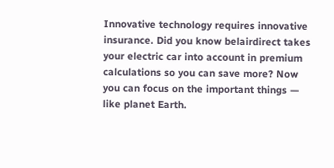Innovative technology requires innovative insurance. Did you know belairdirect takes your electric car into account in premium calculations so you can save more? Now you can focus on the important things — like planet Earth.